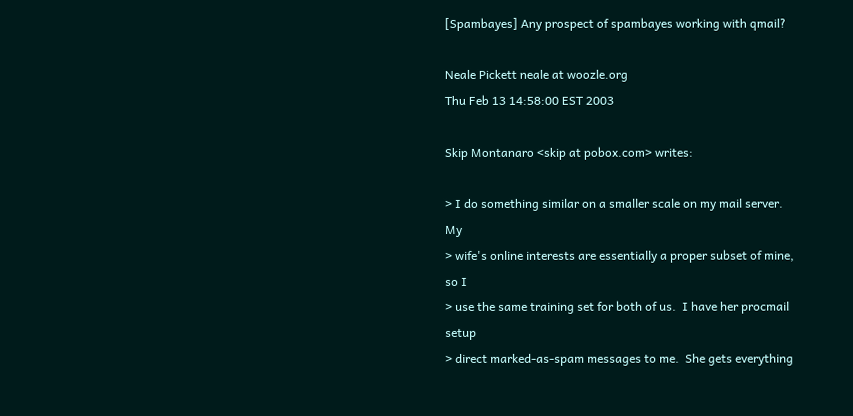[Spambayes] Any prospect of spambayes working with qmail?

Neale Pickett neale at woozle.org
Thu Feb 13 14:58:00 EST 2003

Skip Montanaro <skip at pobox.com> writes:

> I do something similar on a smaller scale on my mail server.  My
> wife's online interests are essentially a proper subset of mine, so I
> use the same training set for both of us.  I have her procmail setup
> direct marked-as-spam messages to me.  She gets everything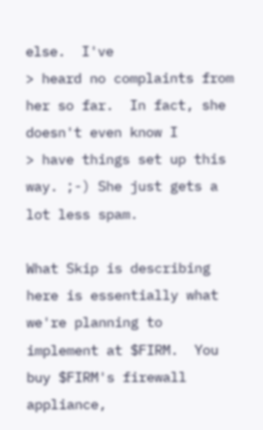else.  I've
> heard no complaints from her so far.  In fact, she doesn't even know I
> have things set up this way. ;-) She just gets a lot less spam.

What Skip is describing here is essentially what we're planning to
implement at $FIRM.  You buy $FIRM's firewall appliance,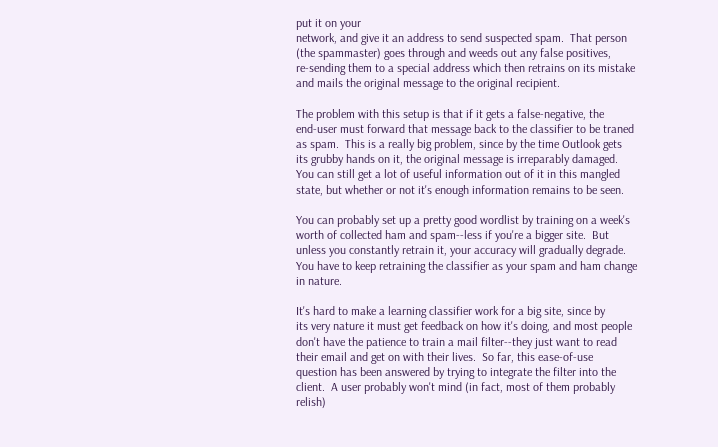put it on your
network, and give it an address to send suspected spam.  That person
(the spammaster) goes through and weeds out any false positives,
re-sending them to a special address which then retrains on its mistake
and mails the original message to the original recipient.

The problem with this setup is that if it gets a false-negative, the
end-user must forward that message back to the classifier to be traned
as spam.  This is a really big problem, since by the time Outlook gets
its grubby hands on it, the original message is irreparably damaged.
You can still get a lot of useful information out of it in this mangled
state, but whether or not it's enough information remains to be seen.

You can probably set up a pretty good wordlist by training on a week's
worth of collected ham and spam--less if you're a bigger site.  But
unless you constantly retrain it, your accuracy will gradually degrade.
You have to keep retraining the classifier as your spam and ham change
in nature.

It's hard to make a learning classifier work for a big site, since by
its very nature it must get feedback on how it's doing, and most people
don't have the patience to train a mail filter--they just want to read
their email and get on with their lives.  So far, this ease-of-use
question has been answered by trying to integrate the filter into the
client.  A user probably won't mind (in fact, most of them probably
relish)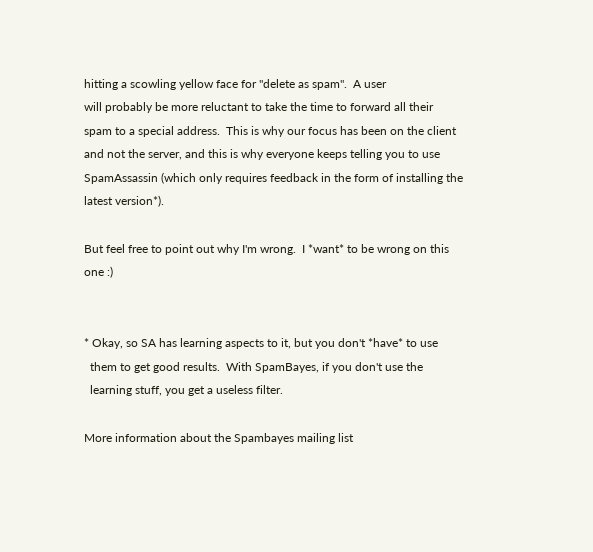hitting a scowling yellow face for "delete as spam".  A user
will probably be more reluctant to take the time to forward all their
spam to a special address.  This is why our focus has been on the client
and not the server, and this is why everyone keeps telling you to use
SpamAssassin (which only requires feedback in the form of installing the
latest version*).

But feel free to point out why I'm wrong.  I *want* to be wrong on this
one :)


* Okay, so SA has learning aspects to it, but you don't *have* to use
  them to get good results.  With SpamBayes, if you don't use the
  learning stuff, you get a useless filter.

More information about the Spambayes mailing list